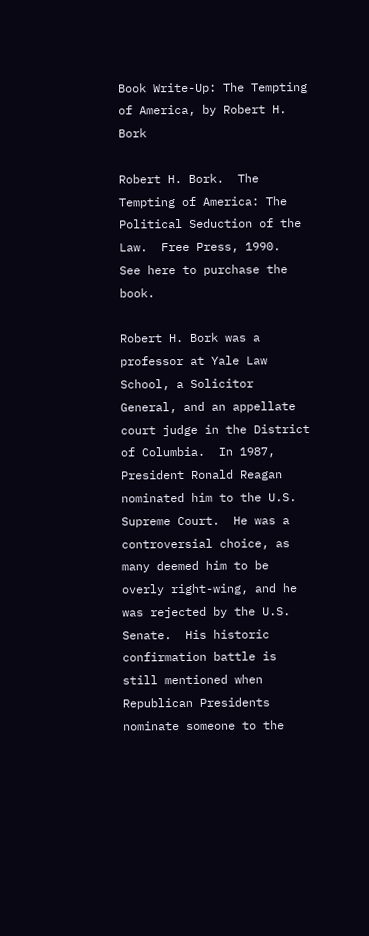Book Write-Up: The Tempting of America, by Robert H. Bork

Robert H. Bork.  The Tempting of America: The Political Seduction of the Law.  Free Press, 1990.  See here to purchase the book.

Robert H. Bork was a professor at Yale Law School, a Solicitor General, and an appellate court judge in the District of Columbia.  In 1987, President Ronald Reagan nominated him to the U.S. Supreme Court.  He was a controversial choice, as many deemed him to be overly right-wing, and he was rejected by the U.S. Senate.  His historic confirmation battle is still mentioned when Republican Presidents nominate someone to the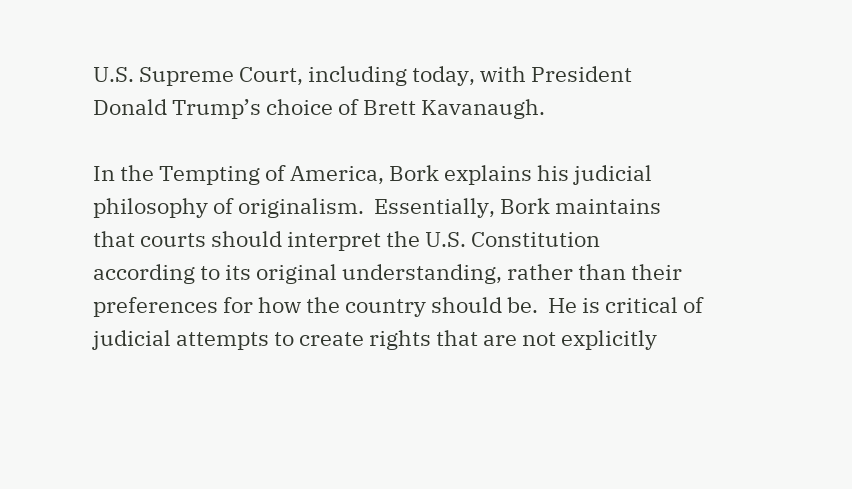U.S. Supreme Court, including today, with President Donald Trump’s choice of Brett Kavanaugh.

In the Tempting of America, Bork explains his judicial philosophy of originalism.  Essentially, Bork maintains that courts should interpret the U.S. Constitution according to its original understanding, rather than their preferences for how the country should be.  He is critical of judicial attempts to create rights that are not explicitly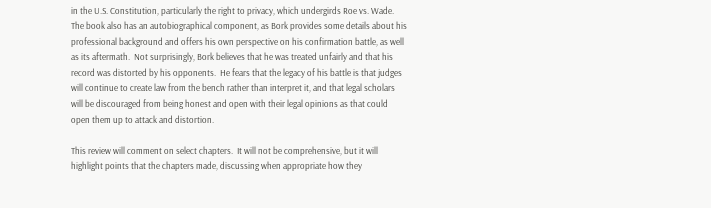in the U.S. Constitution, particularly the right to privacy, which undergirds Roe vs. Wade.  The book also has an autobiographical component, as Bork provides some details about his professional background and offers his own perspective on his confirmation battle, as well as its aftermath.  Not surprisingly, Bork believes that he was treated unfairly and that his record was distorted by his opponents.  He fears that the legacy of his battle is that judges will continue to create law from the bench rather than interpret it, and that legal scholars will be discouraged from being honest and open with their legal opinions as that could open them up to attack and distortion.

This review will comment on select chapters.  It will not be comprehensive, but it will highlight points that the chapters made, discussing when appropriate how they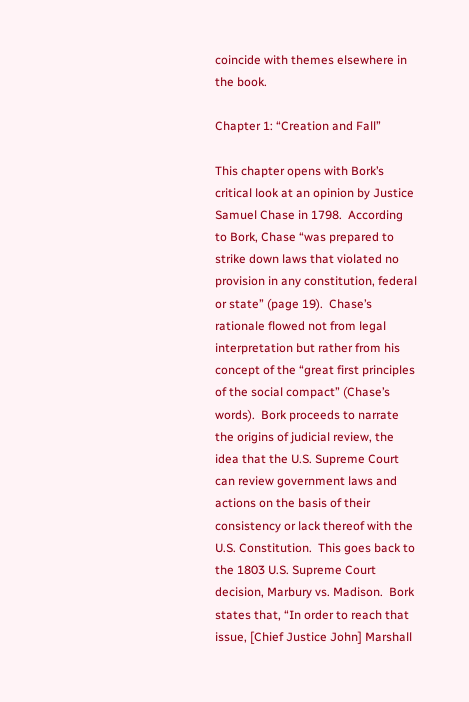coincide with themes elsewhere in the book.

Chapter 1: “Creation and Fall”

This chapter opens with Bork’s critical look at an opinion by Justice Samuel Chase in 1798.  According to Bork, Chase “was prepared to strike down laws that violated no provision in any constitution, federal or state” (page 19).  Chase’s rationale flowed not from legal interpretation but rather from his concept of the “great first principles of the social compact” (Chase’s words).  Bork proceeds to narrate the origins of judicial review, the idea that the U.S. Supreme Court can review government laws and actions on the basis of their consistency or lack thereof with the U.S. Constitution.  This goes back to the 1803 U.S. Supreme Court decision, Marbury vs. Madison.  Bork states that, “In order to reach that issue, [Chief Justice John] Marshall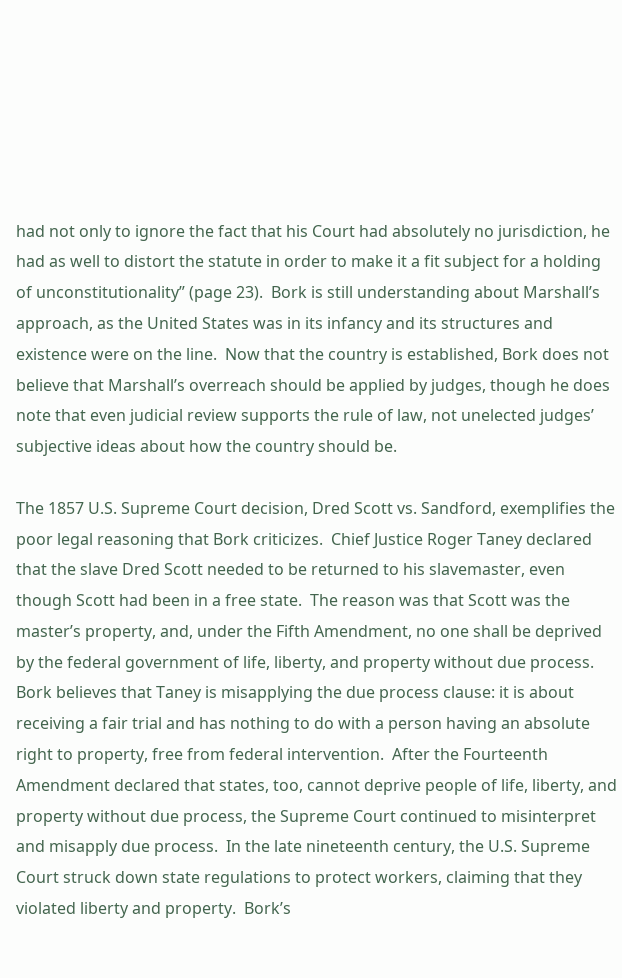had not only to ignore the fact that his Court had absolutely no jurisdiction, he had as well to distort the statute in order to make it a fit subject for a holding of unconstitutionality” (page 23).  Bork is still understanding about Marshall’s approach, as the United States was in its infancy and its structures and existence were on the line.  Now that the country is established, Bork does not believe that Marshall’s overreach should be applied by judges, though he does note that even judicial review supports the rule of law, not unelected judges’ subjective ideas about how the country should be.

The 1857 U.S. Supreme Court decision, Dred Scott vs. Sandford, exemplifies the poor legal reasoning that Bork criticizes.  Chief Justice Roger Taney declared that the slave Dred Scott needed to be returned to his slavemaster, even though Scott had been in a free state.  The reason was that Scott was the master’s property, and, under the Fifth Amendment, no one shall be deprived by the federal government of life, liberty, and property without due process.  Bork believes that Taney is misapplying the due process clause: it is about receiving a fair trial and has nothing to do with a person having an absolute right to property, free from federal intervention.  After the Fourteenth Amendment declared that states, too, cannot deprive people of life, liberty, and property without due process, the Supreme Court continued to misinterpret and misapply due process.  In the late nineteenth century, the U.S. Supreme Court struck down state regulations to protect workers, claiming that they violated liberty and property.  Bork’s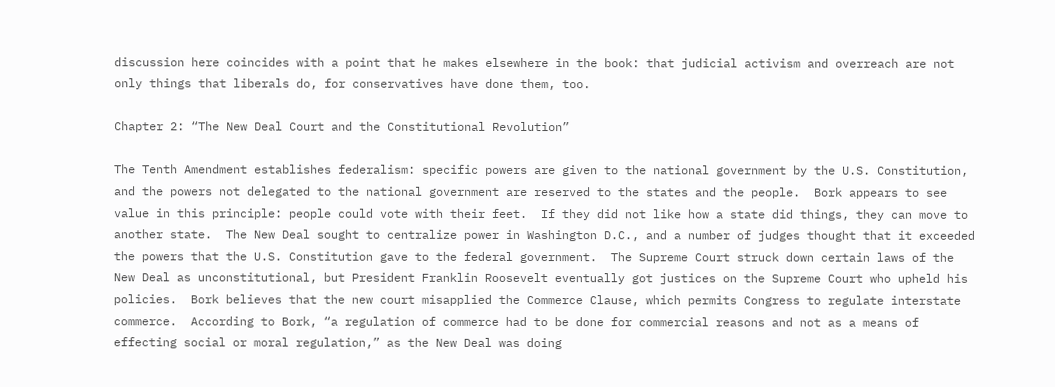discussion here coincides with a point that he makes elsewhere in the book: that judicial activism and overreach are not only things that liberals do, for conservatives have done them, too.

Chapter 2: “The New Deal Court and the Constitutional Revolution”

The Tenth Amendment establishes federalism: specific powers are given to the national government by the U.S. Constitution, and the powers not delegated to the national government are reserved to the states and the people.  Bork appears to see value in this principle: people could vote with their feet.  If they did not like how a state did things, they can move to another state.  The New Deal sought to centralize power in Washington D.C., and a number of judges thought that it exceeded the powers that the U.S. Constitution gave to the federal government.  The Supreme Court struck down certain laws of the New Deal as unconstitutional, but President Franklin Roosevelt eventually got justices on the Supreme Court who upheld his policies.  Bork believes that the new court misapplied the Commerce Clause, which permits Congress to regulate interstate commerce.  According to Bork, “a regulation of commerce had to be done for commercial reasons and not as a means of effecting social or moral regulation,” as the New Deal was doing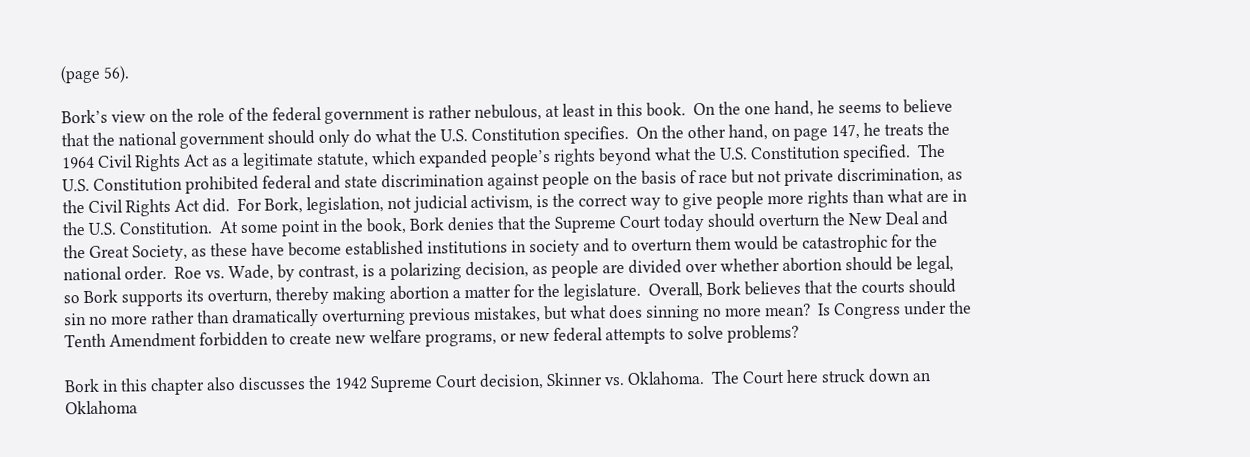(page 56).

Bork’s view on the role of the federal government is rather nebulous, at least in this book.  On the one hand, he seems to believe that the national government should only do what the U.S. Constitution specifies.  On the other hand, on page 147, he treats the 1964 Civil Rights Act as a legitimate statute, which expanded people’s rights beyond what the U.S. Constitution specified.  The U.S. Constitution prohibited federal and state discrimination against people on the basis of race but not private discrimination, as the Civil Rights Act did.  For Bork, legislation, not judicial activism, is the correct way to give people more rights than what are in the U.S. Constitution.  At some point in the book, Bork denies that the Supreme Court today should overturn the New Deal and the Great Society, as these have become established institutions in society and to overturn them would be catastrophic for the national order.  Roe vs. Wade, by contrast, is a polarizing decision, as people are divided over whether abortion should be legal, so Bork supports its overturn, thereby making abortion a matter for the legislature.  Overall, Bork believes that the courts should sin no more rather than dramatically overturning previous mistakes, but what does sinning no more mean?  Is Congress under the Tenth Amendment forbidden to create new welfare programs, or new federal attempts to solve problems?

Bork in this chapter also discusses the 1942 Supreme Court decision, Skinner vs. Oklahoma.  The Court here struck down an Oklahoma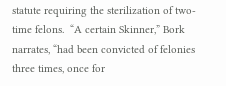statute requiring the sterilization of two-time felons.  “A certain Skinner,” Bork narrates, “had been convicted of felonies three times, once for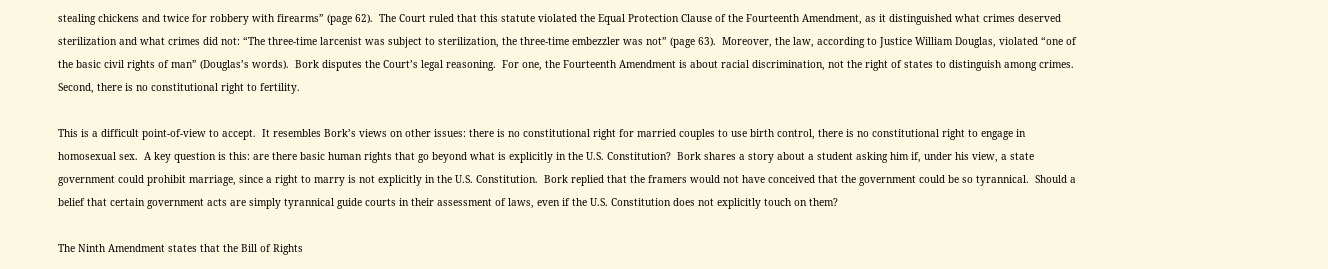stealing chickens and twice for robbery with firearms” (page 62).  The Court ruled that this statute violated the Equal Protection Clause of the Fourteenth Amendment, as it distinguished what crimes deserved sterilization and what crimes did not: “The three-time larcenist was subject to sterilization, the three-time embezzler was not” (page 63).  Moreover, the law, according to Justice William Douglas, violated “one of the basic civil rights of man” (Douglas’s words).  Bork disputes the Court’s legal reasoning.  For one, the Fourteenth Amendment is about racial discrimination, not the right of states to distinguish among crimes.  Second, there is no constitutional right to fertility.

This is a difficult point-of-view to accept.  It resembles Bork’s views on other issues: there is no constitutional right for married couples to use birth control, there is no constitutional right to engage in homosexual sex.  A key question is this: are there basic human rights that go beyond what is explicitly in the U.S. Constitution?  Bork shares a story about a student asking him if, under his view, a state government could prohibit marriage, since a right to marry is not explicitly in the U.S. Constitution.  Bork replied that the framers would not have conceived that the government could be so tyrannical.  Should a belief that certain government acts are simply tyrannical guide courts in their assessment of laws, even if the U.S. Constitution does not explicitly touch on them?

The Ninth Amendment states that the Bill of Rights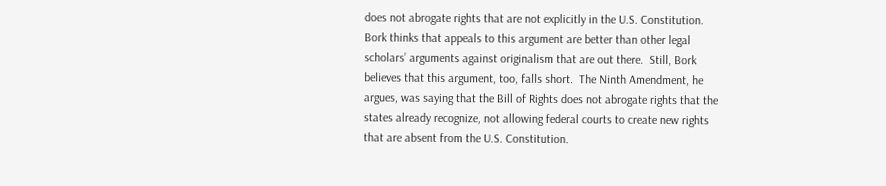does not abrogate rights that are not explicitly in the U.S. Constitution.  Bork thinks that appeals to this argument are better than other legal scholars’ arguments against originalism that are out there.  Still, Bork believes that this argument, too, falls short.  The Ninth Amendment, he argues, was saying that the Bill of Rights does not abrogate rights that the states already recognize, not allowing federal courts to create new rights that are absent from the U.S. Constitution.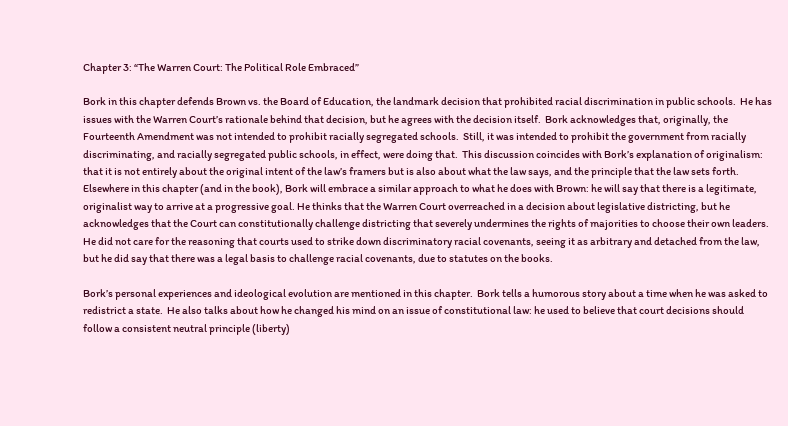Chapter 3: “The Warren Court: The Political Role Embraced”

Bork in this chapter defends Brown vs. the Board of Education, the landmark decision that prohibited racial discrimination in public schools.  He has issues with the Warren Court’s rationale behind that decision, but he agrees with the decision itself.  Bork acknowledges that, originally, the Fourteenth Amendment was not intended to prohibit racially segregated schools.  Still, it was intended to prohibit the government from racially discriminating, and racially segregated public schools, in effect, were doing that.  This discussion coincides with Bork’s explanation of originalism: that it is not entirely about the original intent of the law’s framers but is also about what the law says, and the principle that the law sets forth.  Elsewhere in this chapter (and in the book), Bork will embrace a similar approach to what he does with Brown: he will say that there is a legitimate, originalist way to arrive at a progressive goal. He thinks that the Warren Court overreached in a decision about legislative districting, but he acknowledges that the Court can constitutionally challenge districting that severely undermines the rights of majorities to choose their own leaders.  He did not care for the reasoning that courts used to strike down discriminatory racial covenants, seeing it as arbitrary and detached from the law, but he did say that there was a legal basis to challenge racial covenants, due to statutes on the books.

Bork’s personal experiences and ideological evolution are mentioned in this chapter.  Bork tells a humorous story about a time when he was asked to redistrict a state.  He also talks about how he changed his mind on an issue of constitutional law: he used to believe that court decisions should follow a consistent neutral principle (liberty)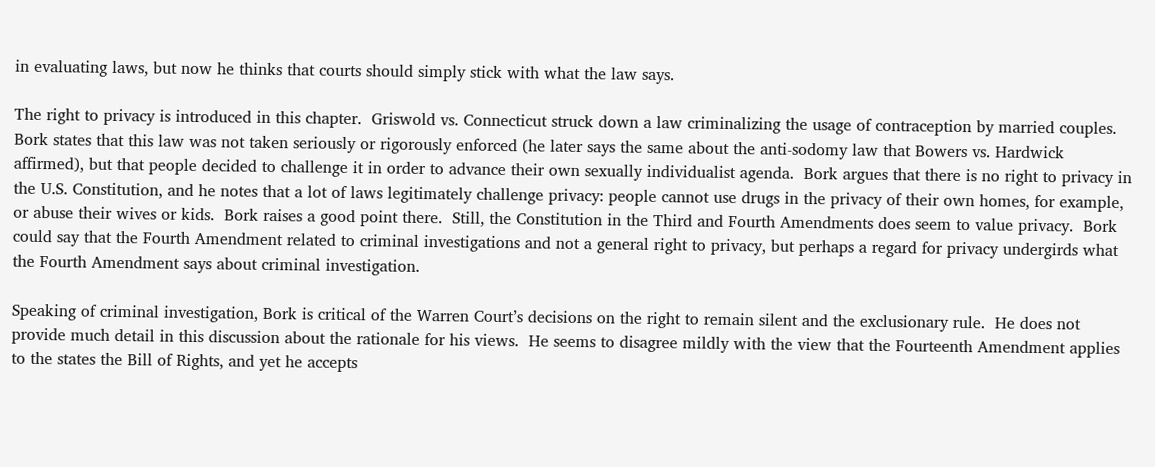in evaluating laws, but now he thinks that courts should simply stick with what the law says.

The right to privacy is introduced in this chapter.  Griswold vs. Connecticut struck down a law criminalizing the usage of contraception by married couples.  Bork states that this law was not taken seriously or rigorously enforced (he later says the same about the anti-sodomy law that Bowers vs. Hardwick affirmed), but that people decided to challenge it in order to advance their own sexually individualist agenda.  Bork argues that there is no right to privacy in the U.S. Constitution, and he notes that a lot of laws legitimately challenge privacy: people cannot use drugs in the privacy of their own homes, for example, or abuse their wives or kids.  Bork raises a good point there.  Still, the Constitution in the Third and Fourth Amendments does seem to value privacy.  Bork could say that the Fourth Amendment related to criminal investigations and not a general right to privacy, but perhaps a regard for privacy undergirds what the Fourth Amendment says about criminal investigation.

Speaking of criminal investigation, Bork is critical of the Warren Court’s decisions on the right to remain silent and the exclusionary rule.  He does not provide much detail in this discussion about the rationale for his views.  He seems to disagree mildly with the view that the Fourteenth Amendment applies to the states the Bill of Rights, and yet he accepts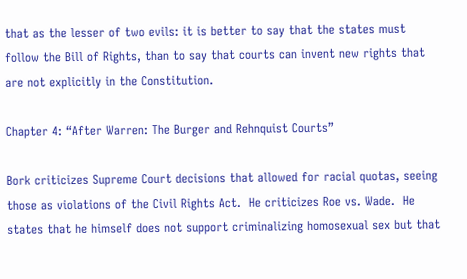that as the lesser of two evils: it is better to say that the states must follow the Bill of Rights, than to say that courts can invent new rights that are not explicitly in the Constitution.

Chapter 4: “After Warren: The Burger and Rehnquist Courts”

Bork criticizes Supreme Court decisions that allowed for racial quotas, seeing those as violations of the Civil Rights Act.  He criticizes Roe vs. Wade.  He states that he himself does not support criminalizing homosexual sex but that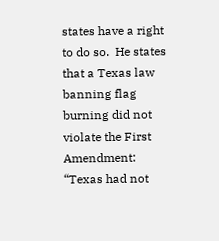states have a right to do so.  He states that a Texas law banning flag burning did not violate the First Amendment: “Texas had not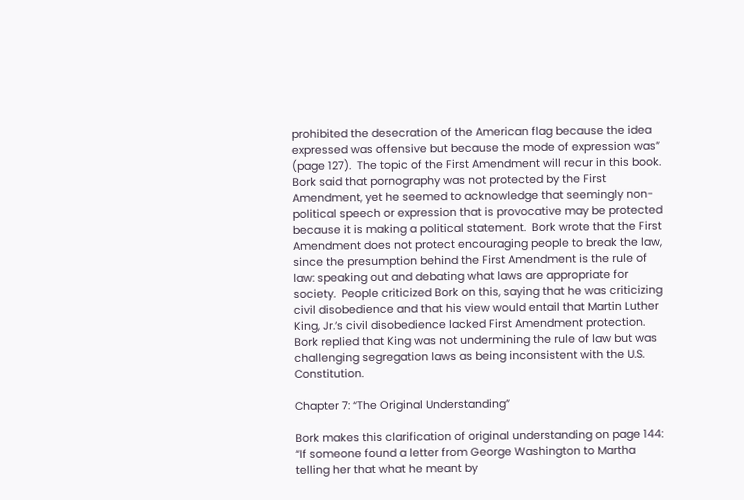prohibited the desecration of the American flag because the idea expressed was offensive but because the mode of expression was” (page 127).  The topic of the First Amendment will recur in this book.  Bork said that pornography was not protected by the First Amendment, yet he seemed to acknowledge that seemingly non-political speech or expression that is provocative may be protected because it is making a political statement.  Bork wrote that the First Amendment does not protect encouraging people to break the law, since the presumption behind the First Amendment is the rule of law: speaking out and debating what laws are appropriate for society.  People criticized Bork on this, saying that he was criticizing civil disobedience and that his view would entail that Martin Luther King, Jr.’s civil disobedience lacked First Amendment protection.  Bork replied that King was not undermining the rule of law but was challenging segregation laws as being inconsistent with the U.S. Constitution.

Chapter 7: “The Original Understanding”

Bork makes this clarification of original understanding on page 144: “If someone found a letter from George Washington to Martha telling her that what he meant by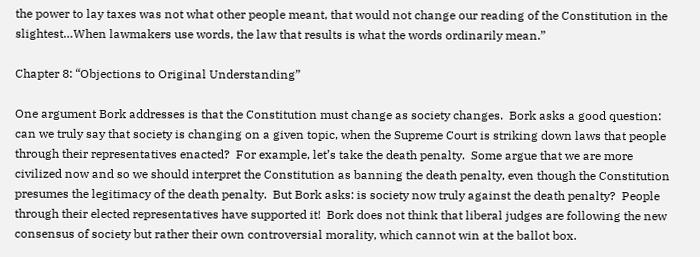the power to lay taxes was not what other people meant, that would not change our reading of the Constitution in the slightest…When lawmakers use words, the law that results is what the words ordinarily mean.”

Chapter 8: “Objections to Original Understanding”

One argument Bork addresses is that the Constitution must change as society changes.  Bork asks a good question: can we truly say that society is changing on a given topic, when the Supreme Court is striking down laws that people through their representatives enacted?  For example, let’s take the death penalty.  Some argue that we are more civilized now and so we should interpret the Constitution as banning the death penalty, even though the Constitution presumes the legitimacy of the death penalty.  But Bork asks: is society now truly against the death penalty?  People through their elected representatives have supported it!  Bork does not think that liberal judges are following the new consensus of society but rather their own controversial morality, which cannot win at the ballot box.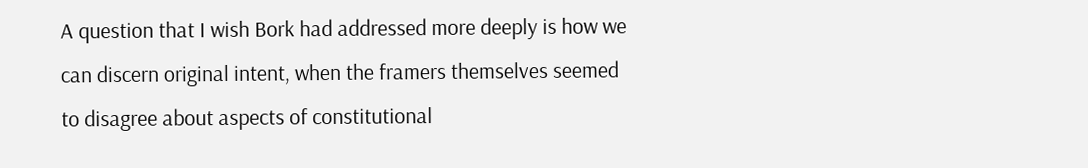A question that I wish Bork had addressed more deeply is how we can discern original intent, when the framers themselves seemed to disagree about aspects of constitutional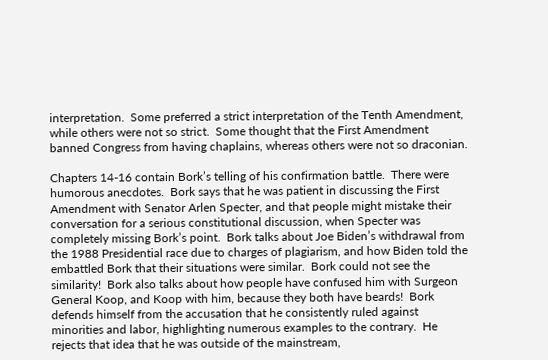interpretation.  Some preferred a strict interpretation of the Tenth Amendment, while others were not so strict.  Some thought that the First Amendment banned Congress from having chaplains, whereas others were not so draconian.

Chapters 14-16 contain Bork’s telling of his confirmation battle.  There were humorous anecdotes.  Bork says that he was patient in discussing the First Amendment with Senator Arlen Specter, and that people might mistake their conversation for a serious constitutional discussion, when Specter was completely missing Bork’s point.  Bork talks about Joe Biden’s withdrawal from the 1988 Presidential race due to charges of plagiarism, and how Biden told the embattled Bork that their situations were similar.  Bork could not see the similarity!  Bork also talks about how people have confused him with Surgeon General Koop, and Koop with him, because they both have beards!  Bork defends himself from the accusation that he consistently ruled against minorities and labor, highlighting numerous examples to the contrary.  He rejects that idea that he was outside of the mainstream,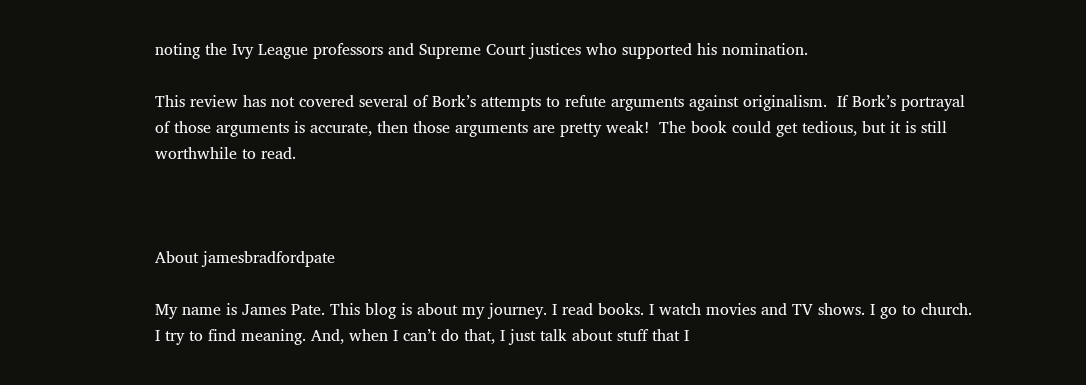noting the Ivy League professors and Supreme Court justices who supported his nomination.

This review has not covered several of Bork’s attempts to refute arguments against originalism.  If Bork’s portrayal of those arguments is accurate, then those arguments are pretty weak!  The book could get tedious, but it is still worthwhile to read.



About jamesbradfordpate

My name is James Pate. This blog is about my journey. I read books. I watch movies and TV shows. I go to church. I try to find meaning. And, when I can’t do that, I just talk about stuff that I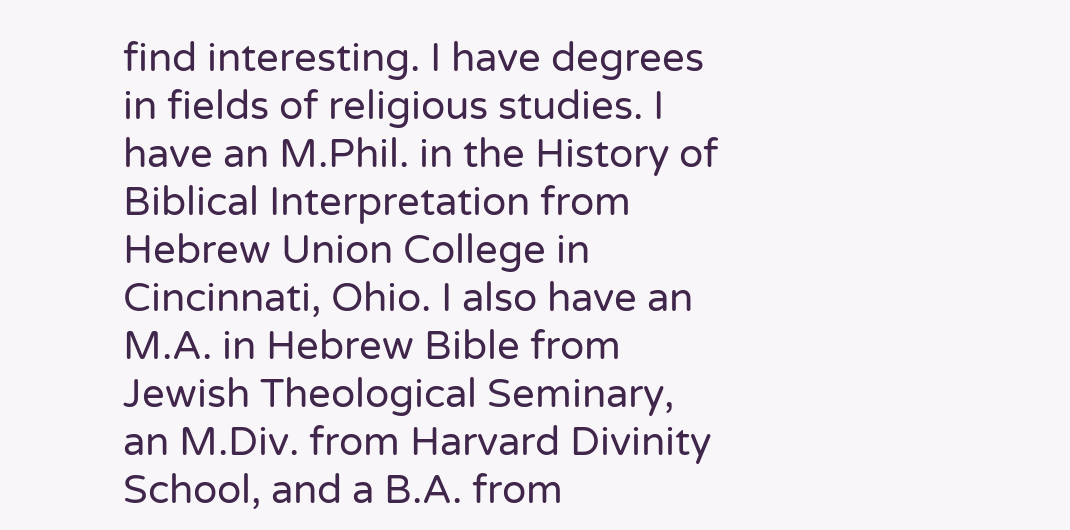find interesting. I have degrees in fields of religious studies. I have an M.Phil. in the History of Biblical Interpretation from Hebrew Union College in Cincinnati, Ohio. I also have an M.A. in Hebrew Bible from Jewish Theological Seminary, an M.Div. from Harvard Divinity School, and a B.A. from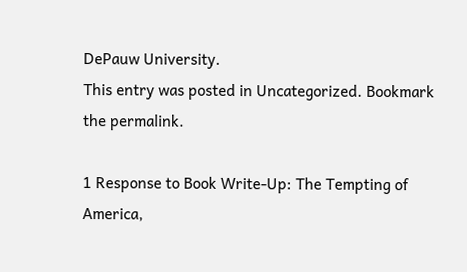DePauw University.
This entry was posted in Uncategorized. Bookmark the permalink.

1 Response to Book Write-Up: The Tempting of America,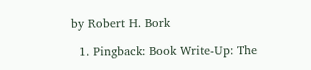by Robert H. Bork

  1. Pingback: Book Write-Up: The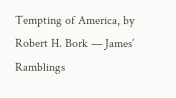Tempting of America, by Robert H. Bork — James’ Ramblings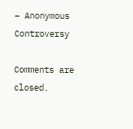– Anonymous Controversy

Comments are closed.